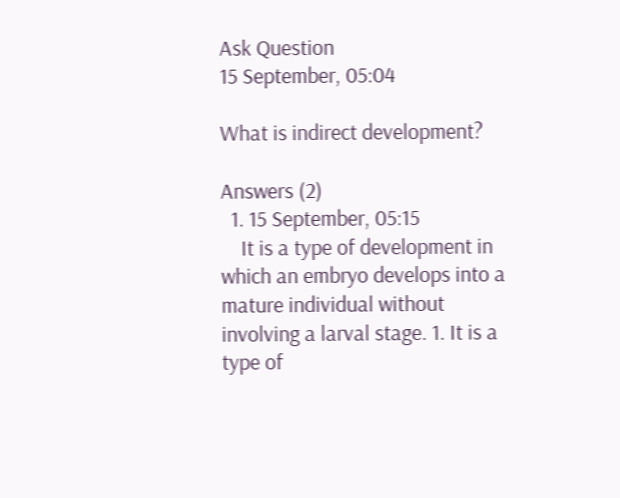Ask Question
15 September, 05:04

What is indirect development?

Answers (2)
  1. 15 September, 05:15
    It is a type of development in which an embryo develops into a mature individual without involving a larval stage. 1. It is a type of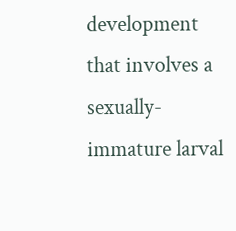development that involves a sexually-immature larval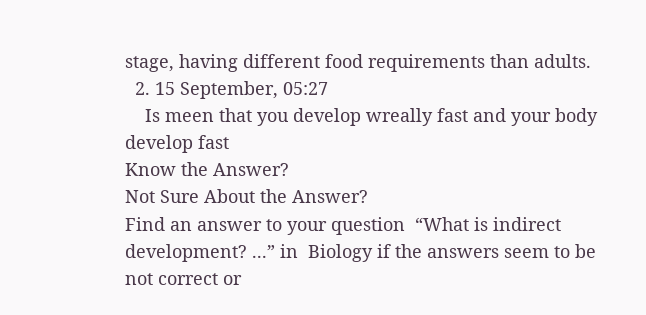stage, having different food requirements than adults.
  2. 15 September, 05:27
    Is meen that you develop wreally fast and your body develop fast
Know the Answer?
Not Sure About the Answer?
Find an answer to your question  “What is indirect development? ...” in  Biology if the answers seem to be not correct or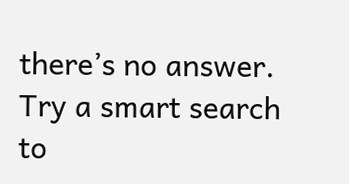there’s no answer. Try a smart search to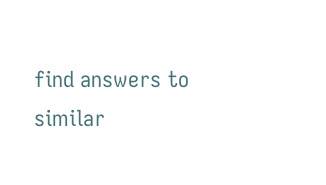find answers to similar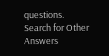questions.
Search for Other Answers